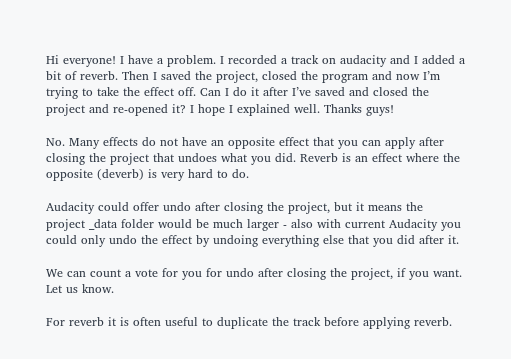Hi everyone! I have a problem. I recorded a track on audacity and I added a bit of reverb. Then I saved the project, closed the program and now I’m trying to take the effect off. Can I do it after I’ve saved and closed the project and re-opened it? I hope I explained well. Thanks guys!

No. Many effects do not have an opposite effect that you can apply after closing the project that undoes what you did. Reverb is an effect where the opposite (deverb) is very hard to do.

Audacity could offer undo after closing the project, but it means the project _data folder would be much larger - also with current Audacity you could only undo the effect by undoing everything else that you did after it.

We can count a vote for you for undo after closing the project, if you want. Let us know.

For reverb it is often useful to duplicate the track before applying reverb.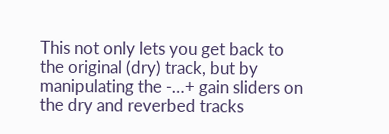This not only lets you get back to the original (dry) track, but by manipulating the -…+ gain sliders on the dry and reverbed tracks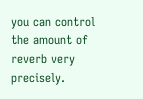you can control the amount of reverb very precisely.